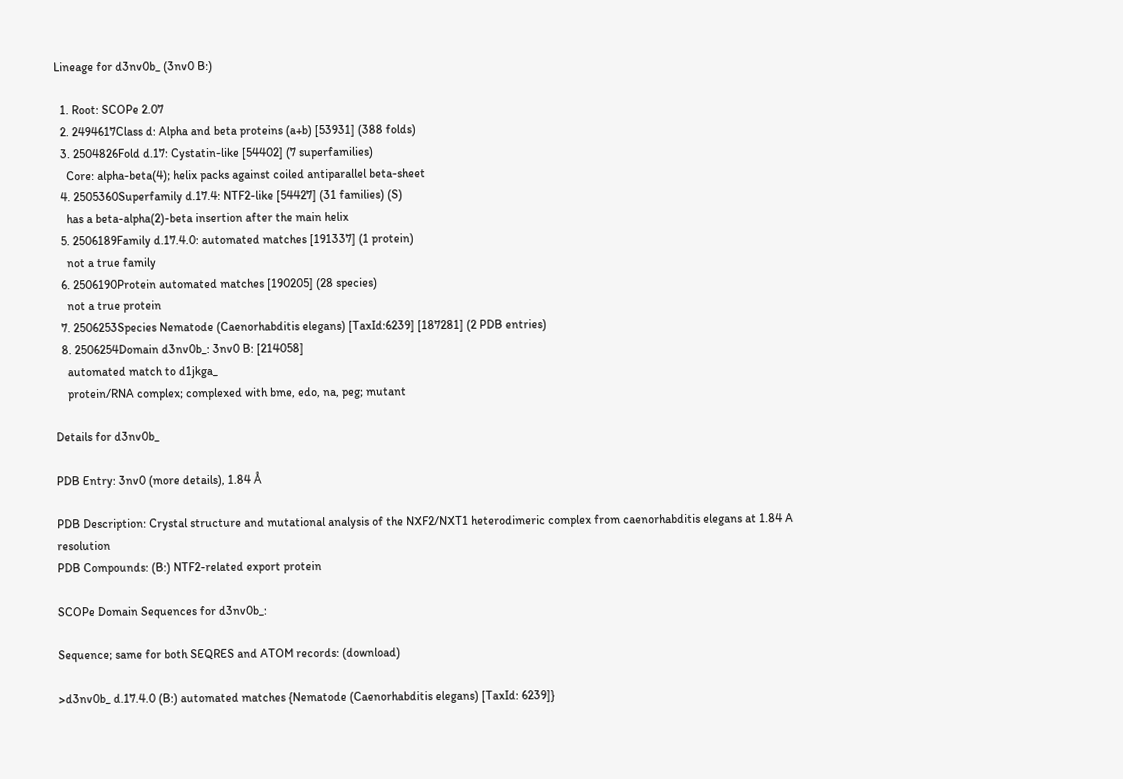Lineage for d3nv0b_ (3nv0 B:)

  1. Root: SCOPe 2.07
  2. 2494617Class d: Alpha and beta proteins (a+b) [53931] (388 folds)
  3. 2504826Fold d.17: Cystatin-like [54402] (7 superfamilies)
    Core: alpha-beta(4); helix packs against coiled antiparallel beta-sheet
  4. 2505360Superfamily d.17.4: NTF2-like [54427] (31 families) (S)
    has a beta-alpha(2)-beta insertion after the main helix
  5. 2506189Family d.17.4.0: automated matches [191337] (1 protein)
    not a true family
  6. 2506190Protein automated matches [190205] (28 species)
    not a true protein
  7. 2506253Species Nematode (Caenorhabditis elegans) [TaxId:6239] [187281] (2 PDB entries)
  8. 2506254Domain d3nv0b_: 3nv0 B: [214058]
    automated match to d1jkga_
    protein/RNA complex; complexed with bme, edo, na, peg; mutant

Details for d3nv0b_

PDB Entry: 3nv0 (more details), 1.84 Å

PDB Description: Crystal structure and mutational analysis of the NXF2/NXT1 heterodimeric complex from caenorhabditis elegans at 1.84 A resolution
PDB Compounds: (B:) NTF2-related export protein

SCOPe Domain Sequences for d3nv0b_:

Sequence; same for both SEQRES and ATOM records: (download)

>d3nv0b_ d.17.4.0 (B:) automated matches {Nematode (Caenorhabditis elegans) [TaxId: 6239]}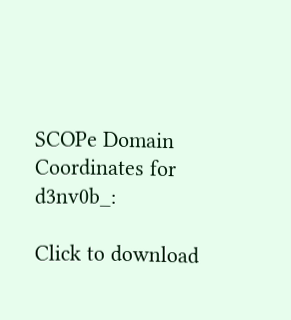SCOPe Domain Coordinates for d3nv0b_:

Click to download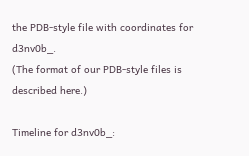the PDB-style file with coordinates for d3nv0b_.
(The format of our PDB-style files is described here.)

Timeline for d3nv0b_: